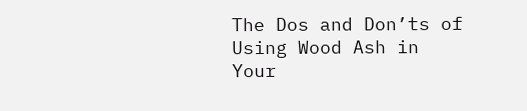The Dos and Don’ts of Using Wood Ash in Your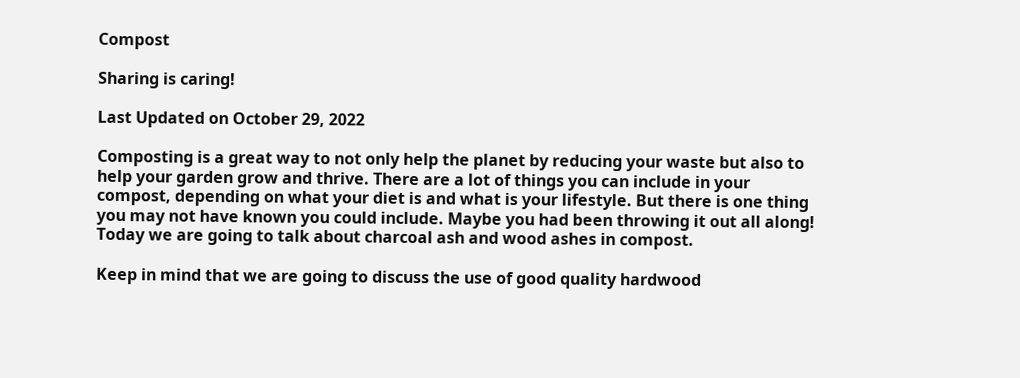Compost

Sharing is caring!

Last Updated on October 29, 2022

Composting is a great way to not only help the planet by reducing your waste but also to help your garden grow and thrive. There are a lot of things you can include in your compost, depending on what your diet is and what is your lifestyle. But there is one thing you may not have known you could include. Maybe you had been throwing it out all along! Today we are going to talk about charcoal ash and wood ashes in compost.

Keep in mind that we are going to discuss the use of good quality hardwood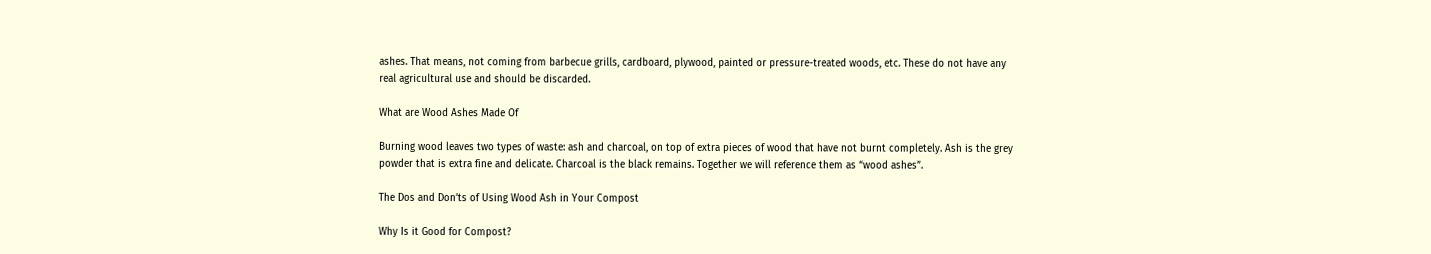ashes. That means, not coming from barbecue grills, cardboard, plywood, painted or pressure-treated woods, etc. These do not have any real agricultural use and should be discarded.

What are Wood Ashes Made Of

Burning wood leaves two types of waste: ash and charcoal, on top of extra pieces of wood that have not burnt completely. Ash is the grey powder that is extra fine and delicate. Charcoal is the black remains. Together we will reference them as “wood ashes”.

The Dos and Don’ts of Using Wood Ash in Your Compost

Why Is it Good for Compost?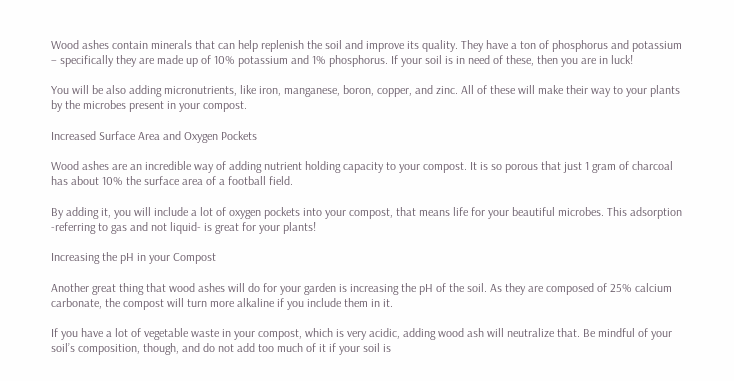Wood ashes contain minerals that can help replenish the soil and improve its quality. They have a ton of phosphorus and potassium – specifically they are made up of 10% potassium and 1% phosphorus. If your soil is in need of these, then you are in luck!

You will be also adding micronutrients, like iron, manganese, boron, copper, and zinc. All of these will make their way to your plants by the microbes present in your compost.

Increased Surface Area and Oxygen Pockets

Wood ashes are an incredible way of adding nutrient holding capacity to your compost. It is so porous that just 1 gram of charcoal has about 10% the surface area of a football field.

By adding it, you will include a lot of oxygen pockets into your compost, that means life for your beautiful microbes. This adsorption -referring to gas and not liquid- is great for your plants!

Increasing the pH in your Compost

Another great thing that wood ashes will do for your garden is increasing the pH of the soil. As they are composed of 25% calcium carbonate, the compost will turn more alkaline if you include them in it.

If you have a lot of vegetable waste in your compost, which is very acidic, adding wood ash will neutralize that. Be mindful of your soil’s composition, though, and do not add too much of it if your soil is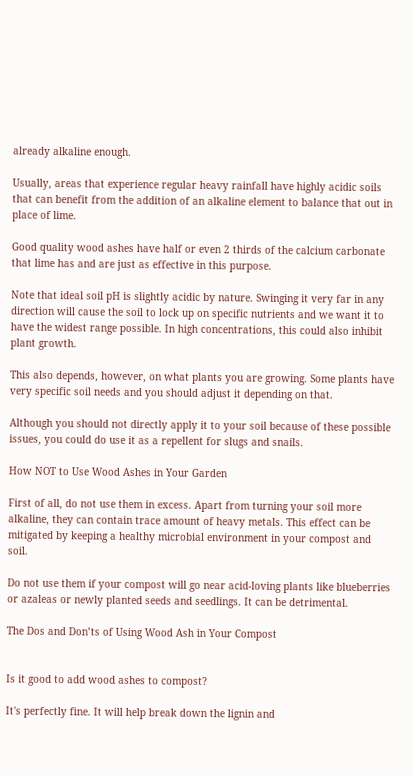already alkaline enough.

Usually, areas that experience regular heavy rainfall have highly acidic soils that can benefit from the addition of an alkaline element to balance that out in place of lime.

Good quality wood ashes have half or even 2 thirds of the calcium carbonate that lime has and are just as effective in this purpose.

Note that ideal soil pH is slightly acidic by nature. Swinging it very far in any direction will cause the soil to lock up on specific nutrients and we want it to have the widest range possible. In high concentrations, this could also inhibit plant growth.

This also depends, however, on what plants you are growing. Some plants have very specific soil needs and you should adjust it depending on that.

Although you should not directly apply it to your soil because of these possible issues, you could do use it as a repellent for slugs and snails.

How NOT to Use Wood Ashes in Your Garden

First of all, do not use them in excess. Apart from turning your soil more alkaline, they can contain trace amount of heavy metals. This effect can be mitigated by keeping a healthy microbial environment in your compost and soil.

Do not use them if your compost will go near acid-loving plants like blueberries or azaleas or newly planted seeds and seedlings. It can be detrimental.

The Dos and Don’ts of Using Wood Ash in Your Compost


Is it good to add wood ashes to compost?

It's perfectly fine. It will help break down the lignin and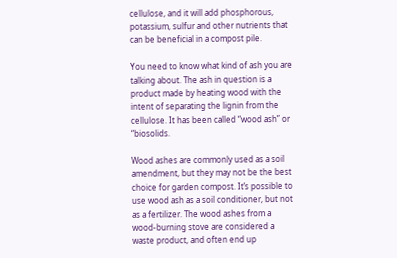cellulose, and it will add phosphorous, potassium, sulfur and other nutrients that can be beneficial in a compost pile.

You need to know what kind of ash you are talking about. The ash in question is a product made by heating wood with the intent of separating the lignin from the cellulose. It has been called “wood ash” or “biosolids.

Wood ashes are commonly used as a soil amendment, but they may not be the best choice for garden compost. It’s possible to use wood ash as a soil conditioner, but not as a fertilizer. The wood ashes from a wood-burning stove are considered a waste product, and often end up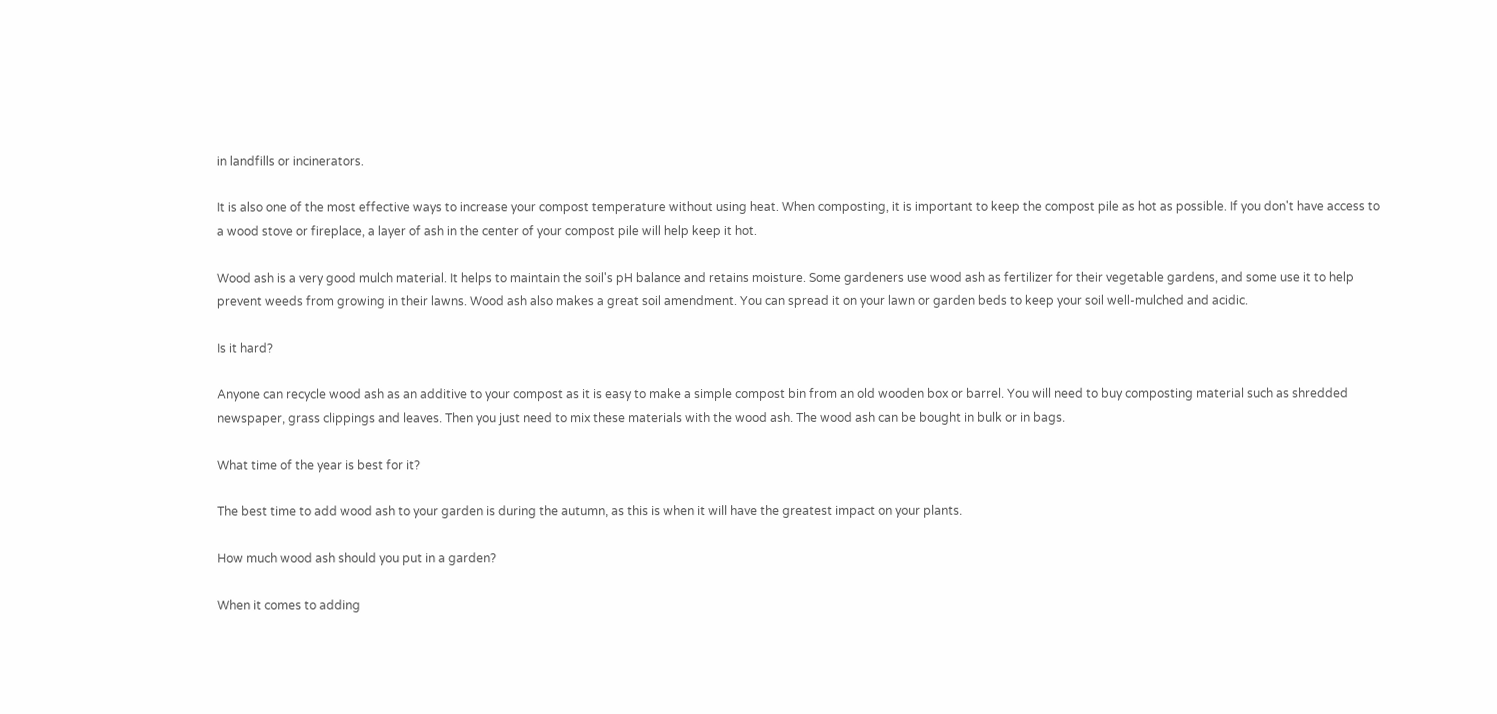in landfills or incinerators.

It is also one of the most effective ways to increase your compost temperature without using heat. When composting, it is important to keep the compost pile as hot as possible. If you don't have access to a wood stove or fireplace, a layer of ash in the center of your compost pile will help keep it hot.

Wood ash is a very good mulch material. It helps to maintain the soil's pH balance and retains moisture. Some gardeners use wood ash as fertilizer for their vegetable gardens, and some use it to help prevent weeds from growing in their lawns. Wood ash also makes a great soil amendment. You can spread it on your lawn or garden beds to keep your soil well-mulched and acidic.

Is it hard?

Anyone can recycle wood ash as an additive to your compost as it is easy to make a simple compost bin from an old wooden box or barrel. You will need to buy composting material such as shredded newspaper, grass clippings and leaves. Then you just need to mix these materials with the wood ash. The wood ash can be bought in bulk or in bags.

What time of the year is best for it?

The best time to add wood ash to your garden is during the autumn, as this is when it will have the greatest impact on your plants.

How much wood ash should you put in a garden?

When it comes to adding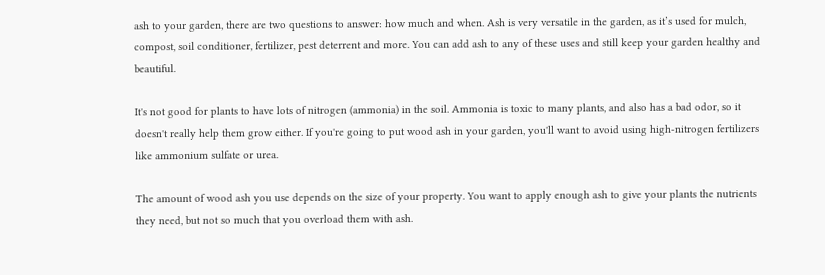ash to your garden, there are two questions to answer: how much and when. Ash is very versatile in the garden, as it’s used for mulch, compost, soil conditioner, fertilizer, pest deterrent and more. You can add ash to any of these uses and still keep your garden healthy and beautiful.

It's not good for plants to have lots of nitrogen (ammonia) in the soil. Ammonia is toxic to many plants, and also has a bad odor, so it doesn't really help them grow either. If you're going to put wood ash in your garden, you'll want to avoid using high-nitrogen fertilizers like ammonium sulfate or urea.

The amount of wood ash you use depends on the size of your property. You want to apply enough ash to give your plants the nutrients they need, but not so much that you overload them with ash.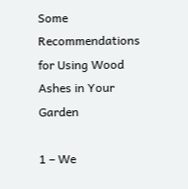Some Recommendations for Using Wood Ashes in Your Garden

1 – We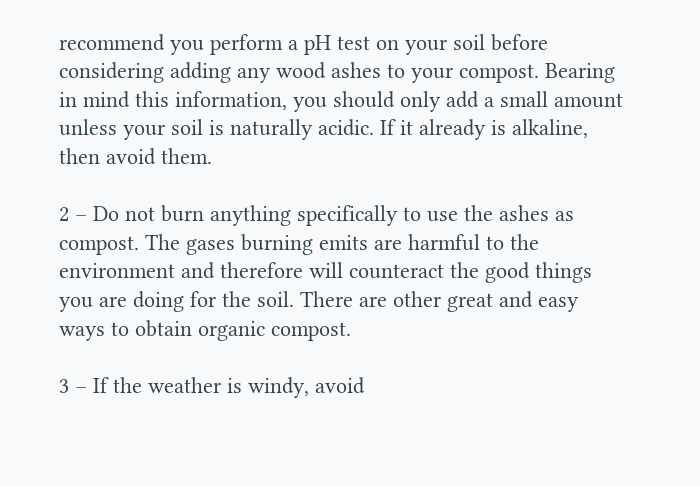recommend you perform a pH test on your soil before considering adding any wood ashes to your compost. Bearing in mind this information, you should only add a small amount unless your soil is naturally acidic. If it already is alkaline, then avoid them.

2 – Do not burn anything specifically to use the ashes as compost. The gases burning emits are harmful to the environment and therefore will counteract the good things you are doing for the soil. There are other great and easy ways to obtain organic compost.

3 – If the weather is windy, avoid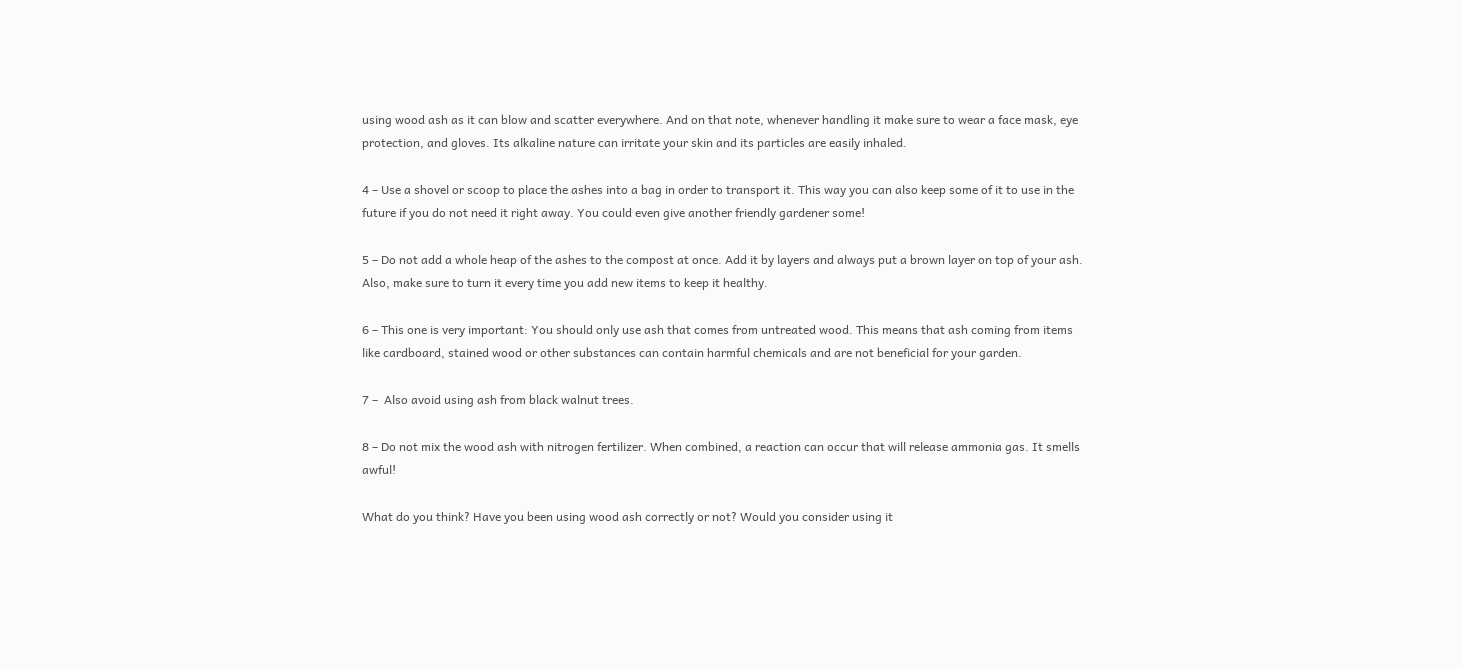using wood ash as it can blow and scatter everywhere. And on that note, whenever handling it make sure to wear a face mask, eye protection, and gloves. Its alkaline nature can irritate your skin and its particles are easily inhaled.

4 – Use a shovel or scoop to place the ashes into a bag in order to transport it. This way you can also keep some of it to use in the future if you do not need it right away. You could even give another friendly gardener some!

5 – Do not add a whole heap of the ashes to the compost at once. Add it by layers and always put a brown layer on top of your ash. Also, make sure to turn it every time you add new items to keep it healthy.

6 – This one is very important: You should only use ash that comes from untreated wood. This means that ash coming from items like cardboard, stained wood or other substances can contain harmful chemicals and are not beneficial for your garden.

7 –  Also avoid using ash from black walnut trees.

8 – Do not mix the wood ash with nitrogen fertilizer. When combined, a reaction can occur that will release ammonia gas. It smells awful!

What do you think? Have you been using wood ash correctly or not? Would you consider using it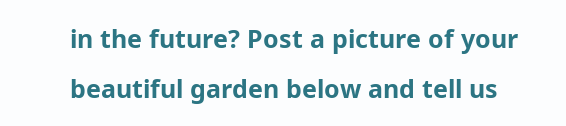in the future? Post a picture of your beautiful garden below and tell us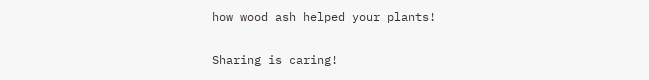how wood ash helped your plants!

Sharing is caring!